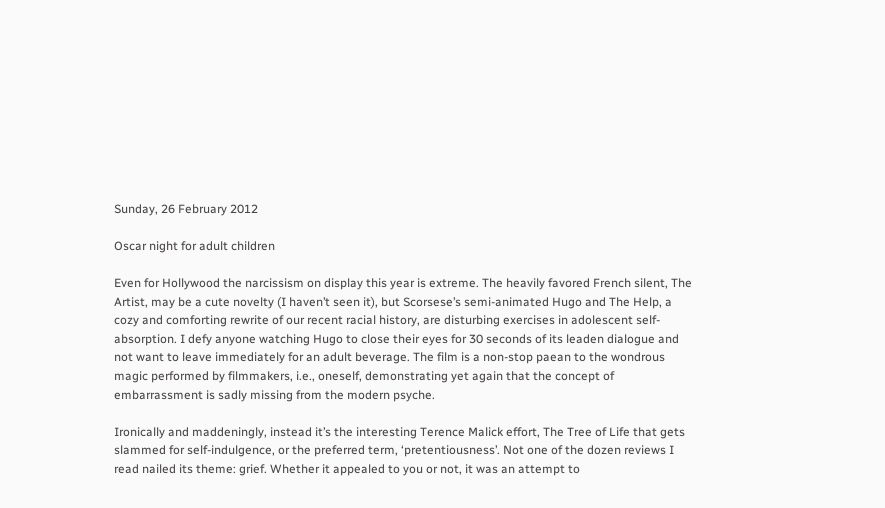Sunday, 26 February 2012

Oscar night for adult children

Even for Hollywood the narcissism on display this year is extreme. The heavily favored French silent, The Artist, may be a cute novelty (I haven’t seen it), but Scorsese’s semi-animated Hugo and The Help, a cozy and comforting rewrite of our recent racial history, are disturbing exercises in adolescent self-absorption. I defy anyone watching Hugo to close their eyes for 30 seconds of its leaden dialogue and not want to leave immediately for an adult beverage. The film is a non-stop paean to the wondrous magic performed by filmmakers, i.e., oneself, demonstrating yet again that the concept of embarrassment is sadly missing from the modern psyche.

Ironically and maddeningly, instead it’s the interesting Terence Malick effort, The Tree of Life that gets slammed for self-indulgence, or the preferred term, ‘pretentiousness’. Not one of the dozen reviews I read nailed its theme: grief. Whether it appealed to you or not, it was an attempt to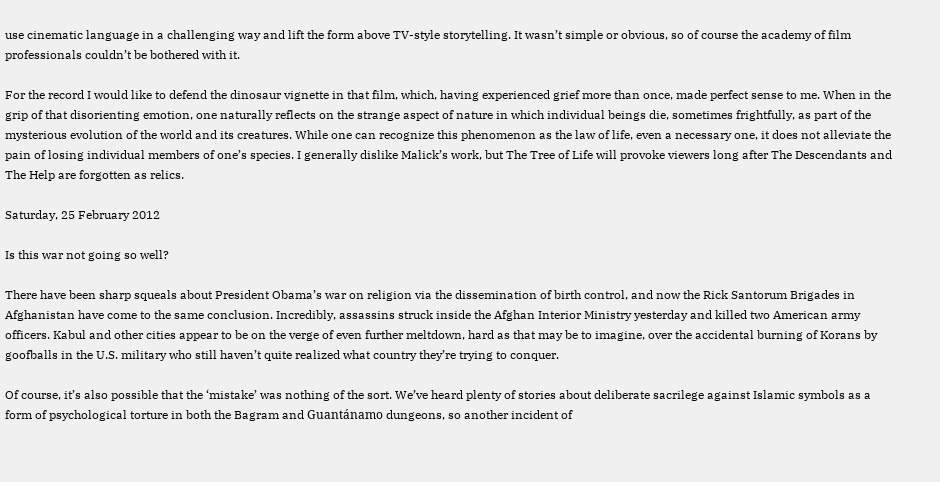use cinematic language in a challenging way and lift the form above TV-style storytelling. It wasn’t simple or obvious, so of course the academy of film professionals couldn’t be bothered with it.

For the record I would like to defend the dinosaur vignette in that film, which, having experienced grief more than once, made perfect sense to me. When in the grip of that disorienting emotion, one naturally reflects on the strange aspect of nature in which individual beings die, sometimes frightfully, as part of the mysterious evolution of the world and its creatures. While one can recognize this phenomenon as the law of life, even a necessary one, it does not alleviate the pain of losing individual members of one’s species. I generally dislike Malick’s work, but The Tree of Life will provoke viewers long after The Descendants and The Help are forgotten as relics.

Saturday, 25 February 2012

Is this war not going so well?

There have been sharp squeals about President Obama’s war on religion via the dissemination of birth control, and now the Rick Santorum Brigades in Afghanistan have come to the same conclusion. Incredibly, assassins struck inside the Afghan Interior Ministry yesterday and killed two American army officers. Kabul and other cities appear to be on the verge of even further meltdown, hard as that may be to imagine, over the accidental burning of Korans by goofballs in the U.S. military who still haven’t quite realized what country they’re trying to conquer.

Of course, it’s also possible that the ‘mistake’ was nothing of the sort. We’ve heard plenty of stories about deliberate sacrilege against Islamic symbols as a form of psychological torture in both the Bagram and Guantánamo dungeons, so another incident of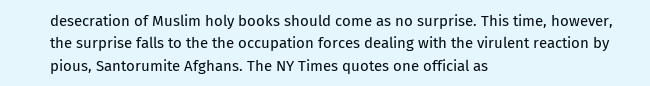desecration of Muslim holy books should come as no surprise. This time, however, the surprise falls to the the occupation forces dealing with the virulent reaction by pious, Santorumite Afghans. The NY Times quotes one official as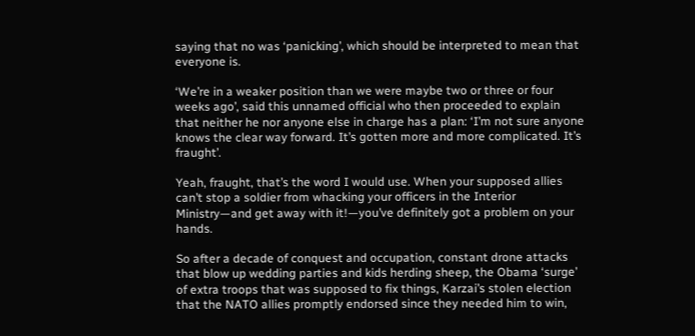saying that no was ‘panicking’, which should be interpreted to mean that everyone is.

‘We’re in a weaker position than we were maybe two or three or four weeks ago’, said this unnamed official who then proceeded to explain that neither he nor anyone else in charge has a plan: ‘I’m not sure anyone knows the clear way forward. It’s gotten more and more complicated. It’s fraught’.

Yeah, fraught, that’s the word I would use. When your supposed allies can’t stop a soldier from whacking your officers in the Interior Ministry—and get away with it!—you’ve definitely got a problem on your hands.

So after a decade of conquest and occupation, constant drone attacks that blow up wedding parties and kids herding sheep, the Obama ‘surge’ of extra troops that was supposed to fix things, Karzai’s stolen election that the NATO allies promptly endorsed since they needed him to win,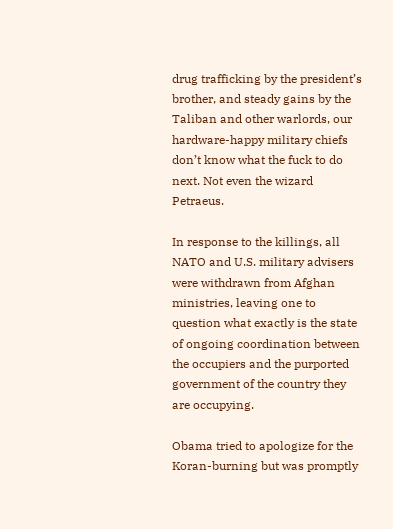drug trafficking by the president’s brother, and steady gains by the Taliban and other warlords, our hardware-happy military chiefs don’t know what the fuck to do next. Not even the wizard Petraeus.

In response to the killings, all NATO and U.S. military advisers were withdrawn from Afghan ministries, leaving one to question what exactly is the state of ongoing coordination between the occupiers and the purported government of the country they are occupying.

Obama tried to apologize for the Koran-burning but was promptly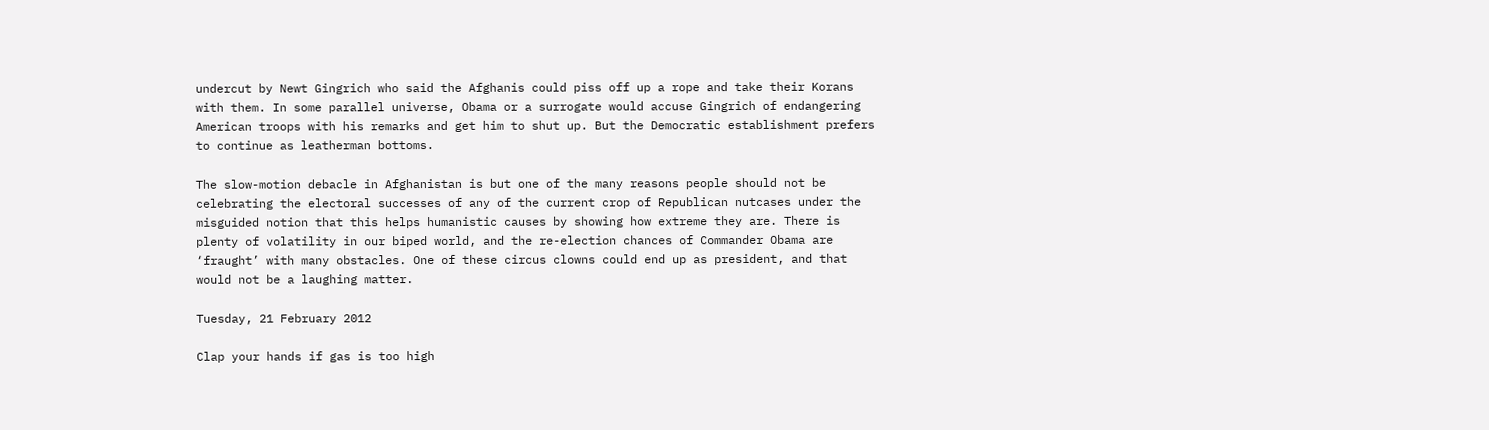undercut by Newt Gingrich who said the Afghanis could piss off up a rope and take their Korans with them. In some parallel universe, Obama or a surrogate would accuse Gingrich of endangering American troops with his remarks and get him to shut up. But the Democratic establishment prefers to continue as leatherman bottoms.

The slow-motion debacle in Afghanistan is but one of the many reasons people should not be celebrating the electoral successes of any of the current crop of Republican nutcases under the misguided notion that this helps humanistic causes by showing how extreme they are. There is plenty of volatility in our biped world, and the re-election chances of Commander Obama are ‘fraught’ with many obstacles. One of these circus clowns could end up as president, and that would not be a laughing matter.

Tuesday, 21 February 2012

Clap your hands if gas is too high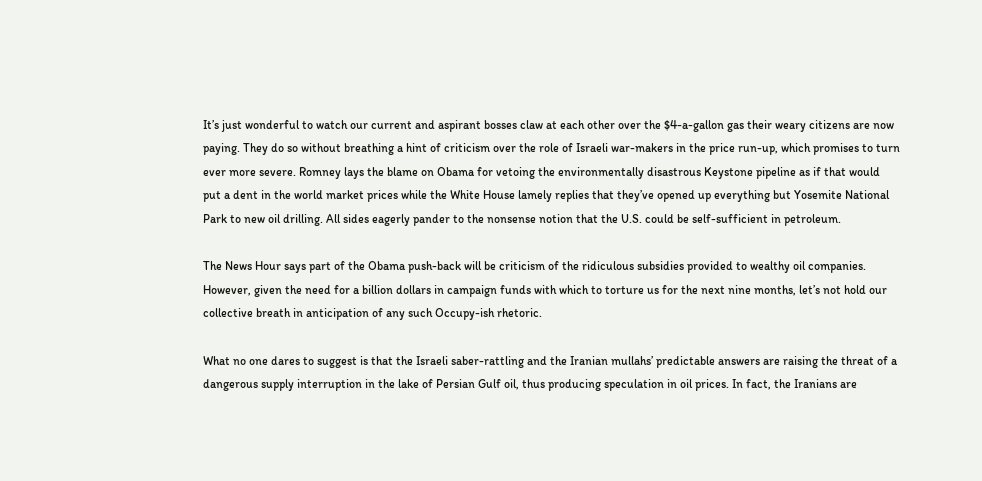It’s just wonderful to watch our current and aspirant bosses claw at each other over the $4-a-gallon gas their weary citizens are now paying. They do so without breathing a hint of criticism over the role of Israeli war-makers in the price run-up, which promises to turn ever more severe. Romney lays the blame on Obama for vetoing the environmentally disastrous Keystone pipeline as if that would put a dent in the world market prices while the White House lamely replies that they’ve opened up everything but Yosemite National Park to new oil drilling. All sides eagerly pander to the nonsense notion that the U.S. could be self-sufficient in petroleum.

The News Hour says part of the Obama push-back will be criticism of the ridiculous subsidies provided to wealthy oil companies. However, given the need for a billion dollars in campaign funds with which to torture us for the next nine months, let’s not hold our collective breath in anticipation of any such Occupy-ish rhetoric.

What no one dares to suggest is that the Israeli saber-rattling and the Iranian mullahs’ predictable answers are raising the threat of a dangerous supply interruption in the lake of Persian Gulf oil, thus producing speculation in oil prices. In fact, the Iranians are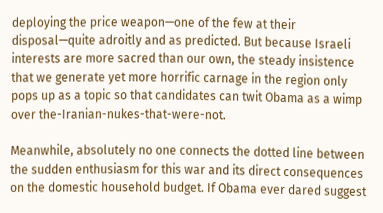deploying the price weapon—one of the few at their disposal—quite adroitly and as predicted. But because Israeli interests are more sacred than our own, the steady insistence that we generate yet more horrific carnage in the region only pops up as a topic so that candidates can twit Obama as a wimp over the-Iranian-nukes-that-were-not.

Meanwhile, absolutely no one connects the dotted line between the sudden enthusiasm for this war and its direct consequences on the domestic household budget. If Obama ever dared suggest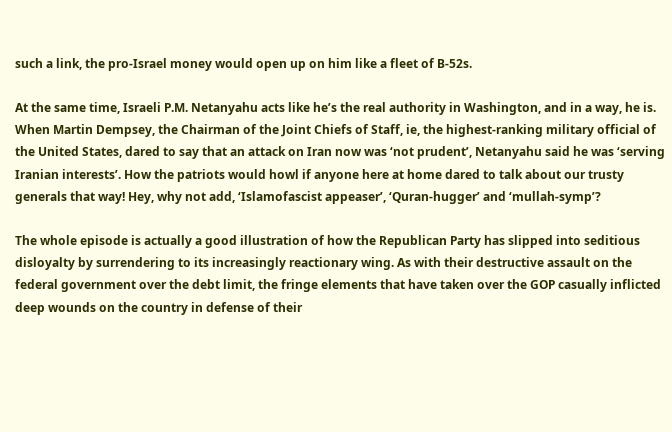such a link, the pro-Israel money would open up on him like a fleet of B-52s.

At the same time, Israeli P.M. Netanyahu acts like he’s the real authority in Washington, and in a way, he is. When Martin Dempsey, the Chairman of the Joint Chiefs of Staff, ie, the highest-ranking military official of the United States, dared to say that an attack on Iran now was ‘not prudent’, Netanyahu said he was ‘serving Iranian interests’. How the patriots would howl if anyone here at home dared to talk about our trusty generals that way! Hey, why not add, ‘Islamofascist appeaser’, ‘Quran-hugger’ and ‘mullah-symp’?

The whole episode is actually a good illustration of how the Republican Party has slipped into seditious disloyalty by surrendering to its increasingly reactionary wing. As with their destructive assault on the federal government over the debt limit, the fringe elements that have taken over the GOP casually inflicted deep wounds on the country in defense of their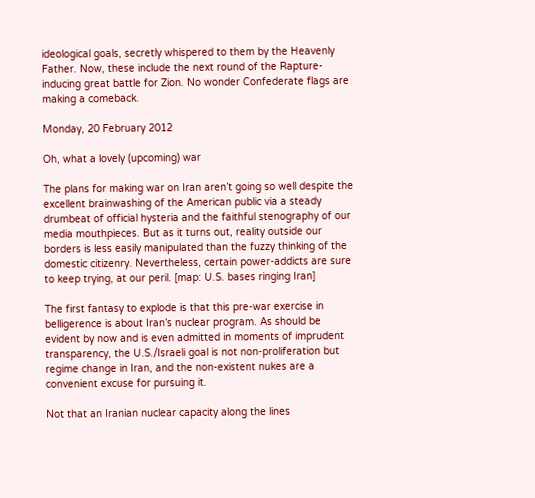ideological goals, secretly whispered to them by the Heavenly Father. Now, these include the next round of the Rapture-inducing great battle for Zion. No wonder Confederate flags are making a comeback.

Monday, 20 February 2012

Oh, what a lovely (upcoming) war

The plans for making war on Iran aren’t going so well despite the excellent brainwashing of the American public via a steady drumbeat of official hysteria and the faithful stenography of our media mouthpieces. But as it turns out, reality outside our borders is less easily manipulated than the fuzzy thinking of the domestic citizenry. Nevertheless, certain power-addicts are sure to keep trying, at our peril. [map: U.S. bases ringing Iran]

The first fantasy to explode is that this pre-war exercise in belligerence is about Iran’s nuclear program. As should be evident by now and is even admitted in moments of imprudent transparency, the U.S./Israeli goal is not non-proliferation but regime change in Iran, and the non-existent nukes are a convenient excuse for pursuing it.

Not that an Iranian nuclear capacity along the lines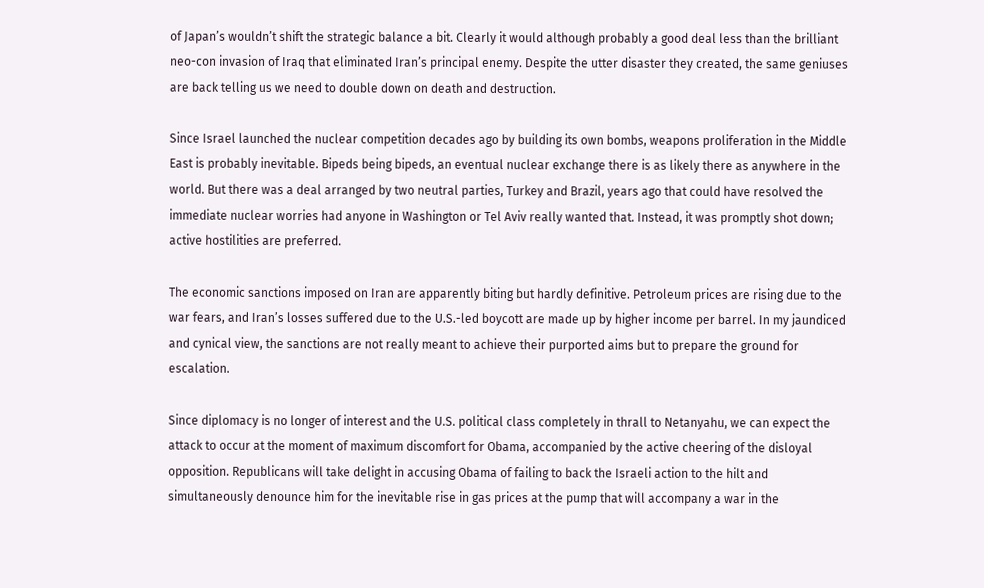of Japan’s wouldn’t shift the strategic balance a bit. Clearly it would although probably a good deal less than the brilliant neo-con invasion of Iraq that eliminated Iran’s principal enemy. Despite the utter disaster they created, the same geniuses are back telling us we need to double down on death and destruction.

Since Israel launched the nuclear competition decades ago by building its own bombs, weapons proliferation in the Middle East is probably inevitable. Bipeds being bipeds, an eventual nuclear exchange there is as likely there as anywhere in the world. But there was a deal arranged by two neutral parties, Turkey and Brazil, years ago that could have resolved the immediate nuclear worries had anyone in Washington or Tel Aviv really wanted that. Instead, it was promptly shot down; active hostilities are preferred.

The economic sanctions imposed on Iran are apparently biting but hardly definitive. Petroleum prices are rising due to the war fears, and Iran’s losses suffered due to the U.S.-led boycott are made up by higher income per barrel. In my jaundiced and cynical view, the sanctions are not really meant to achieve their purported aims but to prepare the ground for escalation.

Since diplomacy is no longer of interest and the U.S. political class completely in thrall to Netanyahu, we can expect the attack to occur at the moment of maximum discomfort for Obama, accompanied by the active cheering of the disloyal opposition. Republicans will take delight in accusing Obama of failing to back the Israeli action to the hilt and simultaneously denounce him for the inevitable rise in gas prices at the pump that will accompany a war in the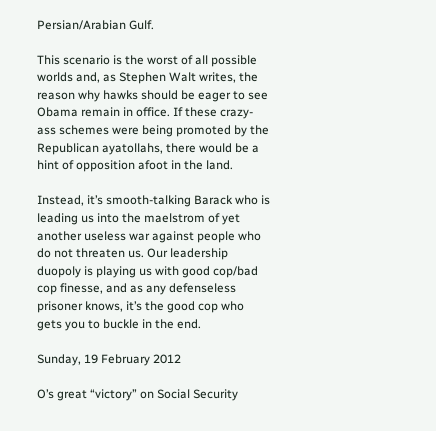Persian/Arabian Gulf.

This scenario is the worst of all possible worlds and, as Stephen Walt writes, the reason why hawks should be eager to see Obama remain in office. If these crazy-ass schemes were being promoted by the Republican ayatollahs, there would be a hint of opposition afoot in the land.

Instead, it’s smooth-talking Barack who is leading us into the maelstrom of yet another useless war against people who do not threaten us. Our leadership duopoly is playing us with good cop/bad cop finesse, and as any defenseless prisoner knows, it’s the good cop who gets you to buckle in the end.

Sunday, 19 February 2012

O’s great “victory” on Social Security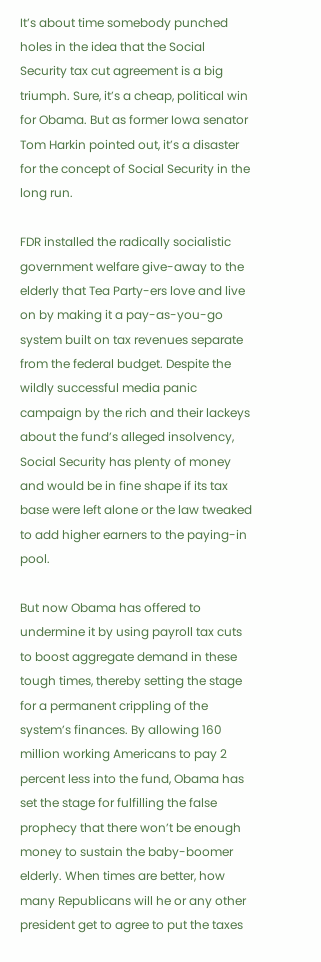It’s about time somebody punched holes in the idea that the Social Security tax cut agreement is a big triumph. Sure, it’s a cheap, political win for Obama. But as former Iowa senator Tom Harkin pointed out, it’s a disaster for the concept of Social Security in the long run.

FDR installed the radically socialistic government welfare give-away to the elderly that Tea Party-ers love and live on by making it a pay-as-you-go system built on tax revenues separate from the federal budget. Despite the wildly successful media panic campaign by the rich and their lackeys about the fund’s alleged insolvency, Social Security has plenty of money and would be in fine shape if its tax base were left alone or the law tweaked to add higher earners to the paying-in pool.

But now Obama has offered to undermine it by using payroll tax cuts to boost aggregate demand in these tough times, thereby setting the stage for a permanent crippling of the system’s finances. By allowing 160 million working Americans to pay 2 percent less into the fund, Obama has set the stage for fulfilling the false prophecy that there won’t be enough money to sustain the baby-boomer elderly. When times are better, how many Republicans will he or any other president get to agree to put the taxes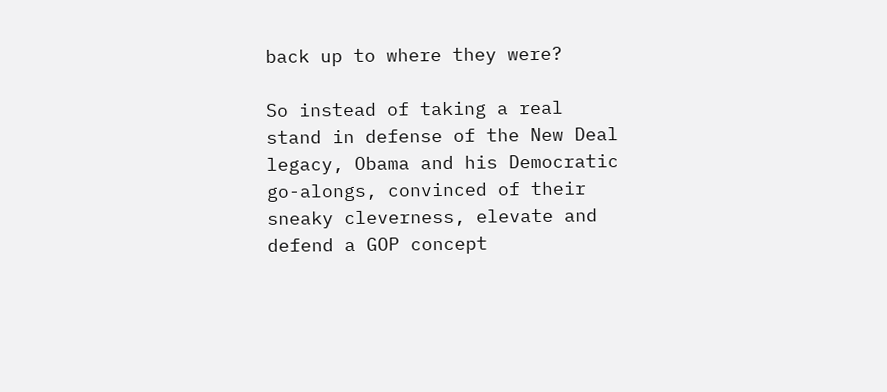back up to where they were?

So instead of taking a real stand in defense of the New Deal legacy, Obama and his Democratic go-alongs, convinced of their sneaky cleverness, elevate and defend a GOP concept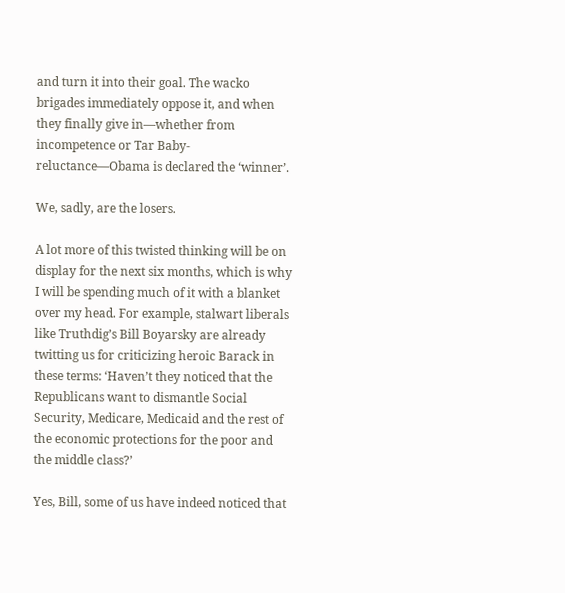and turn it into their goal. The wacko brigades immediately oppose it, and when they finally give in—whether from incompetence or Tar Baby-reluctance—Obama is declared the ‘winner’.

We, sadly, are the losers.

A lot more of this twisted thinking will be on display for the next six months, which is why I will be spending much of it with a blanket over my head. For example, stalwart liberals like Truthdig’s Bill Boyarsky are already twitting us for criticizing heroic Barack in these terms: ‘Haven’t they noticed that the Republicans want to dismantle Social Security, Medicare, Medicaid and the rest of the economic protections for the poor and the middle class?’

Yes, Bill, some of us have indeed noticed that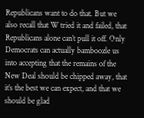Republicans want to do that. But we also recall that W tried it and failed, that Republicans alone can’t pull it off. Only Democrats can actually bamboozle us into accepting that the remains of the New Deal should be chipped away, that it’s the best we can expect, and that we should be glad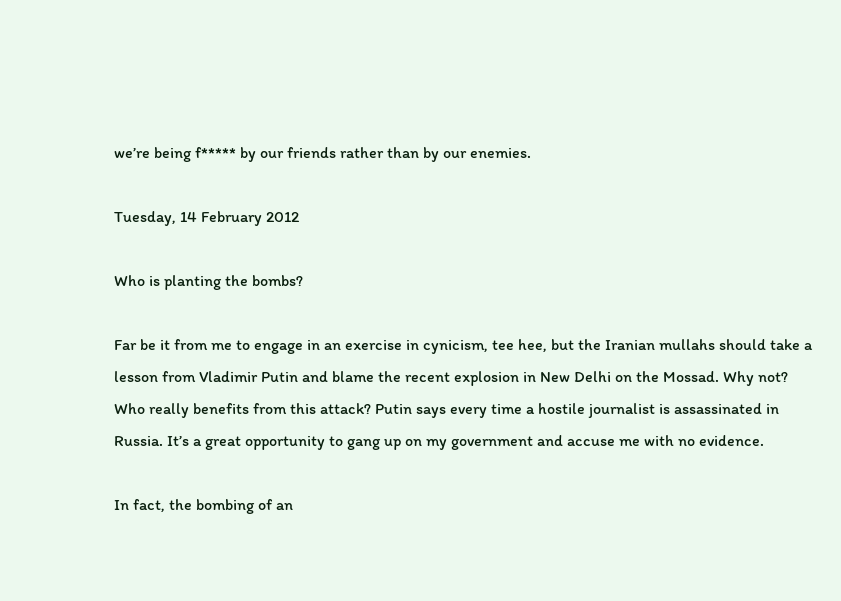we’re being f***** by our friends rather than by our enemies.

Tuesday, 14 February 2012

Who is planting the bombs?

Far be it from me to engage in an exercise in cynicism, tee hee, but the Iranian mullahs should take a lesson from Vladimir Putin and blame the recent explosion in New Delhi on the Mossad. Why not? Who really benefits from this attack? Putin says every time a hostile journalist is assassinated in Russia. It’s a great opportunity to gang up on my government and accuse me with no evidence.

In fact, the bombing of an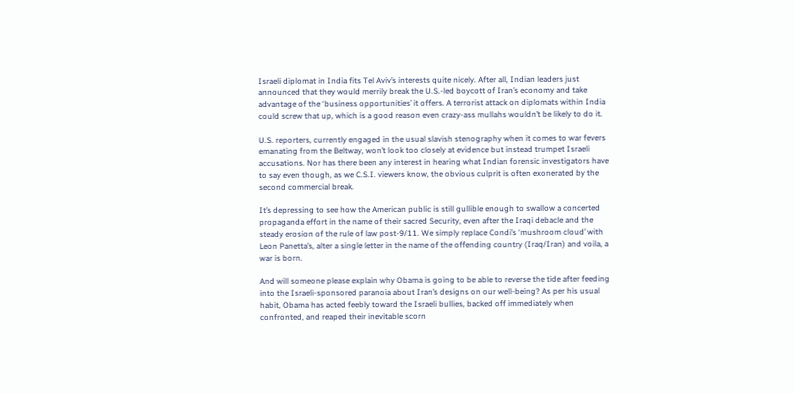Israeli diplomat in India fits Tel Aviv’s interests quite nicely. After all, Indian leaders just announced that they would merrily break the U.S.-led boycott of Iran’s economy and take advantage of the ‘business opportunities’ it offers. A terrorist attack on diplomats within India could screw that up, which is a good reason even crazy-ass mullahs wouldn’t be likely to do it.

U.S. reporters, currently engaged in the usual slavish stenography when it comes to war fevers emanating from the Beltway, won’t look too closely at evidence but instead trumpet Israeli accusations. Nor has there been any interest in hearing what Indian forensic investigators have to say even though, as we C.S.I. viewers know, the obvious culprit is often exonerated by the second commercial break.

It’s depressing to see how the American public is still gullible enough to swallow a concerted propaganda effort in the name of their sacred Security, even after the Iraqi debacle and the steady erosion of the rule of law post-9/11. We simply replace Condi’s ‘mushroom cloud’ with Leon Panetta’s, alter a single letter in the name of the offending country (Iraq/Iran) and voila, a war is born.

And will someone please explain why Obama is going to be able to reverse the tide after feeding into the Israeli-sponsored paranoia about Iran’s designs on our well-being? As per his usual habit, Obama has acted feebly toward the Israeli bullies, backed off immediately when confronted, and reaped their inevitable scorn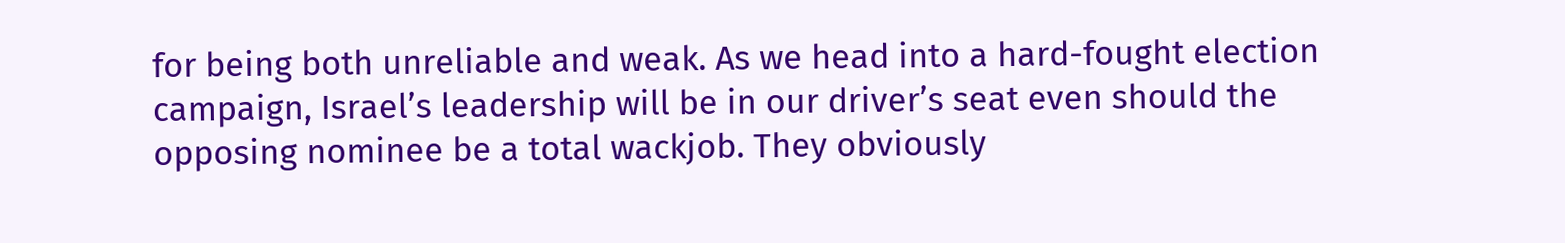for being both unreliable and weak. As we head into a hard-fought election campaign, Israel’s leadership will be in our driver’s seat even should the opposing nominee be a total wackjob. They obviously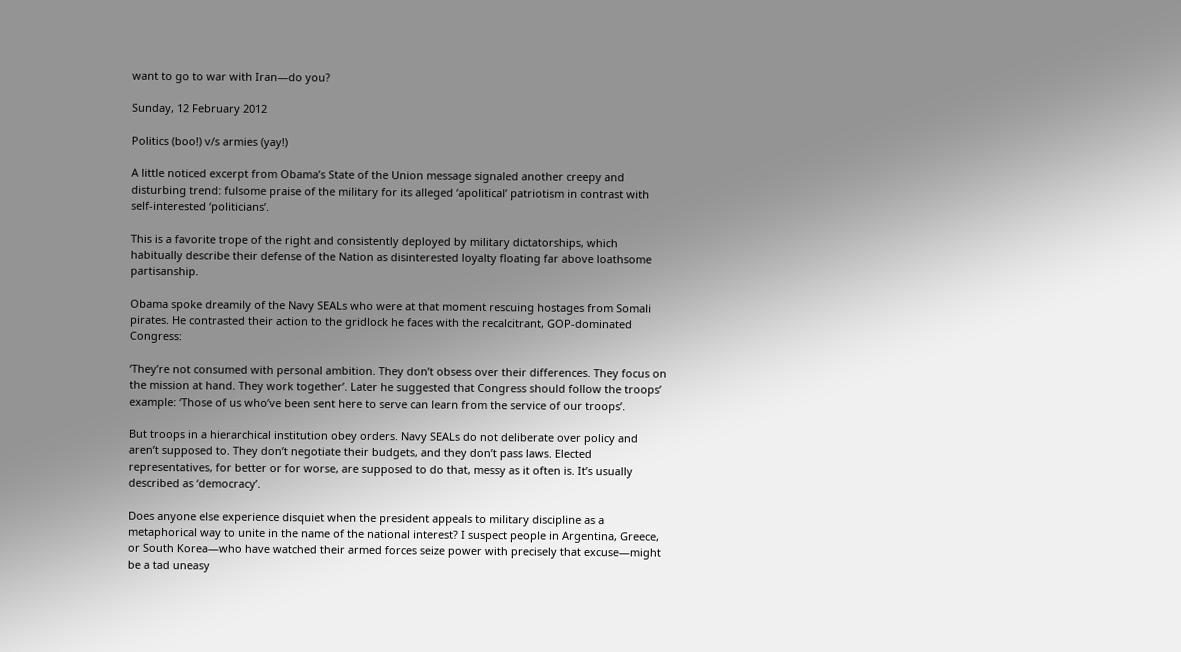want to go to war with Iran—do you?

Sunday, 12 February 2012

Politics (boo!) v/s armies (yay!)

A little noticed excerpt from Obama’s State of the Union message signaled another creepy and disturbing trend: fulsome praise of the military for its alleged ‘apolitical’ patriotism in contrast with self-interested ‘politicians’.

This is a favorite trope of the right and consistently deployed by military dictatorships, which habitually describe their defense of the Nation as disinterested loyalty floating far above loathsome partisanship.

Obama spoke dreamily of the Navy SEALs who were at that moment rescuing hostages from Somali pirates. He contrasted their action to the gridlock he faces with the recalcitrant, GOP-dominated Congress:

‘They’re not consumed with personal ambition. They don’t obsess over their differences. They focus on the mission at hand. They work together’. Later he suggested that Congress should follow the troops’ example: ‘Those of us who’ve been sent here to serve can learn from the service of our troops’.

But troops in a hierarchical institution obey orders. Navy SEALs do not deliberate over policy and aren’t supposed to. They don’t negotiate their budgets, and they don’t pass laws. Elected representatives, for better or for worse, are supposed to do that, messy as it often is. It’s usually described as ‘democracy’.

Does anyone else experience disquiet when the president appeals to military discipline as a metaphorical way to unite in the name of the national interest? I suspect people in Argentina, Greece, or South Korea—who have watched their armed forces seize power with precisely that excuse—might be a tad uneasy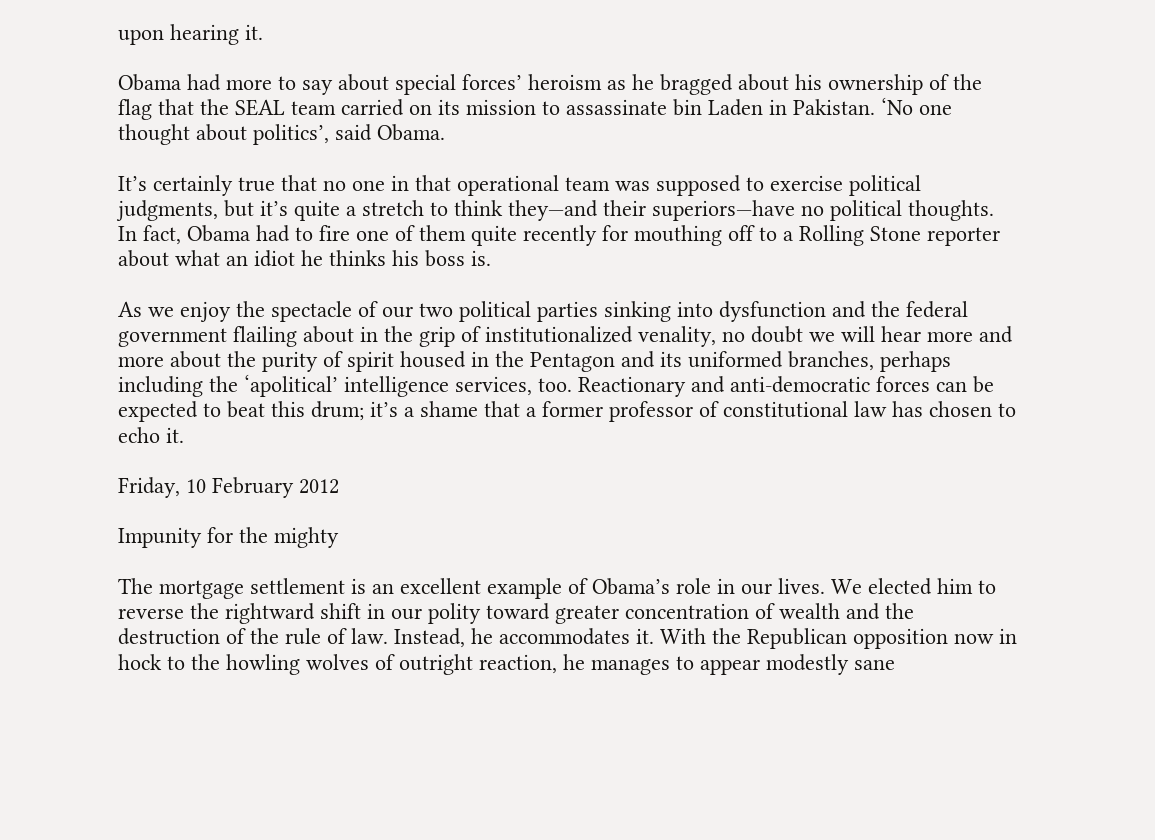upon hearing it.

Obama had more to say about special forces’ heroism as he bragged about his ownership of the flag that the SEAL team carried on its mission to assassinate bin Laden in Pakistan. ‘No one thought about politics’, said Obama.

It’s certainly true that no one in that operational team was supposed to exercise political judgments, but it’s quite a stretch to think they—and their superiors—have no political thoughts. In fact, Obama had to fire one of them quite recently for mouthing off to a Rolling Stone reporter about what an idiot he thinks his boss is.

As we enjoy the spectacle of our two political parties sinking into dysfunction and the federal government flailing about in the grip of institutionalized venality, no doubt we will hear more and more about the purity of spirit housed in the Pentagon and its uniformed branches, perhaps including the ‘apolitical’ intelligence services, too. Reactionary and anti-democratic forces can be expected to beat this drum; it’s a shame that a former professor of constitutional law has chosen to echo it.

Friday, 10 February 2012

Impunity for the mighty

The mortgage settlement is an excellent example of Obama’s role in our lives. We elected him to reverse the rightward shift in our polity toward greater concentration of wealth and the destruction of the rule of law. Instead, he accommodates it. With the Republican opposition now in hock to the howling wolves of outright reaction, he manages to appear modestly sane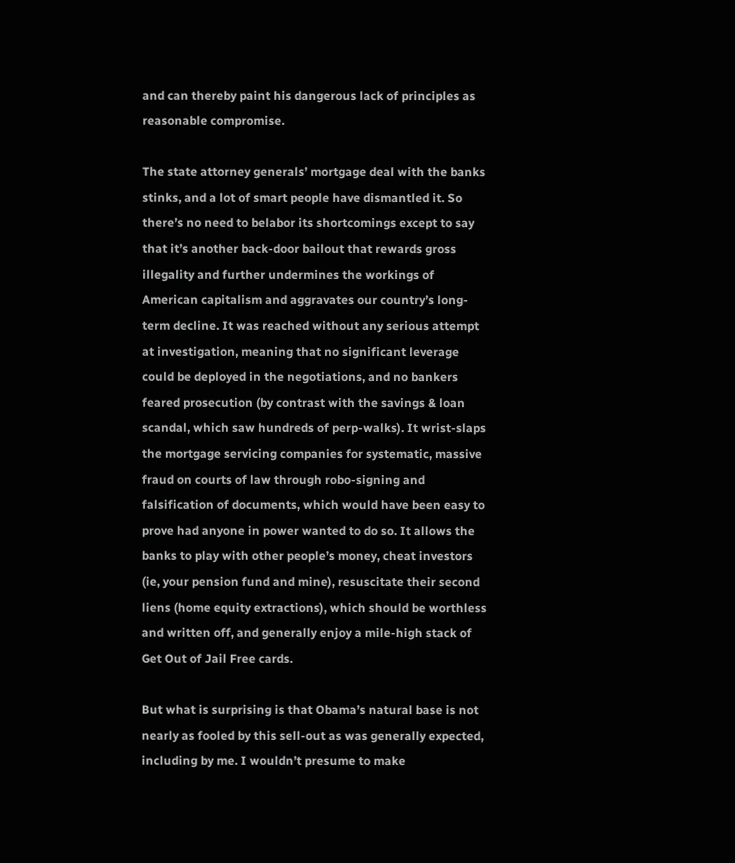and can thereby paint his dangerous lack of principles as reasonable compromise.

The state attorney generals’ mortgage deal with the banks stinks, and a lot of smart people have dismantled it. So there’s no need to belabor its shortcomings except to say that it’s another back-door bailout that rewards gross illegality and further undermines the workings of American capitalism and aggravates our country’s long-term decline. It was reached without any serious attempt at investigation, meaning that no significant leverage could be deployed in the negotiations, and no bankers feared prosecution (by contrast with the savings & loan scandal, which saw hundreds of perp-walks). It wrist-slaps the mortgage servicing companies for systematic, massive fraud on courts of law through robo-signing and falsification of documents, which would have been easy to prove had anyone in power wanted to do so. It allows the banks to play with other people’s money, cheat investors (ie, your pension fund and mine), resuscitate their second liens (home equity extractions), which should be worthless and written off, and generally enjoy a mile-high stack of Get Out of Jail Free cards.

But what is surprising is that Obama’s natural base is not nearly as fooled by this sell-out as was generally expected, including by me. I wouldn’t presume to make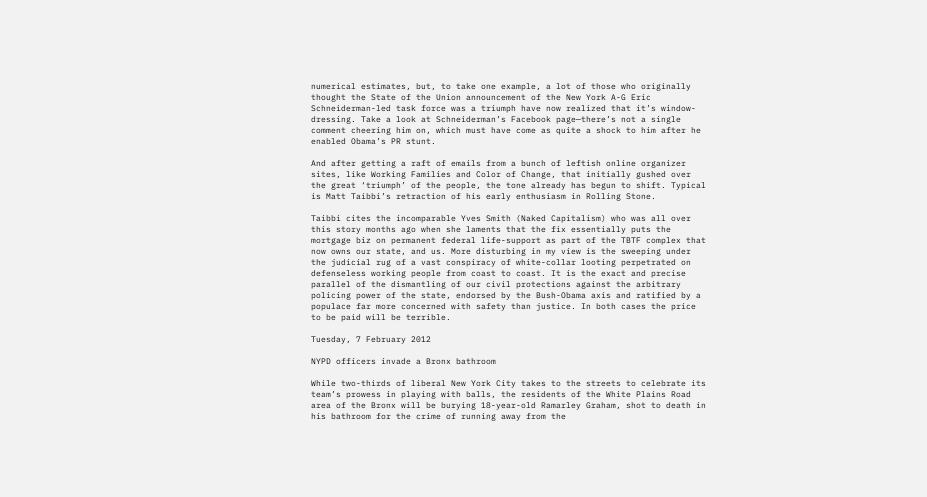numerical estimates, but, to take one example, a lot of those who originally thought the State of the Union announcement of the New York A-G Eric Schneiderman-led task force was a triumph have now realized that it’s window-dressing. Take a look at Schneiderman’s Facebook page—there’s not a single comment cheering him on, which must have come as quite a shock to him after he enabled Obama’s PR stunt.

And after getting a raft of emails from a bunch of leftish online organizer sites, like Working Families and Color of Change, that initially gushed over the great ‘triumph’ of the people, the tone already has begun to shift. Typical is Matt Taibbi’s retraction of his early enthusiasm in Rolling Stone.

Taibbi cites the incomparable Yves Smith (Naked Capitalism) who was all over this story months ago when she laments that the fix essentially puts the mortgage biz on permanent federal life-support as part of the TBTF complex that now owns our state, and us. More disturbing in my view is the sweeping under the judicial rug of a vast conspiracy of white-collar looting perpetrated on defenseless working people from coast to coast. It is the exact and precise parallel of the dismantling of our civil protections against the arbitrary policing power of the state, endorsed by the Bush-Obama axis and ratified by a populace far more concerned with safety than justice. In both cases the price to be paid will be terrible.

Tuesday, 7 February 2012

NYPD officers invade a Bronx bathroom

While two-thirds of liberal New York City takes to the streets to celebrate its team’s prowess in playing with balls, the residents of the White Plains Road area of the Bronx will be burying 18-year-old Ramarley Graham, shot to death in his bathroom for the crime of running away from the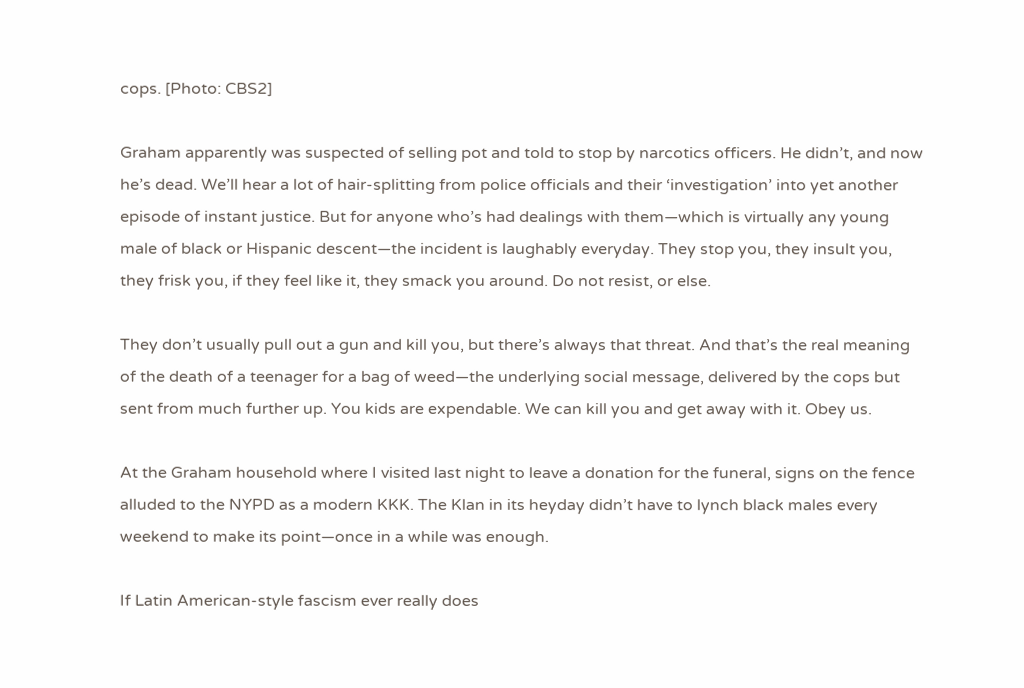cops. [Photo: CBS2]

Graham apparently was suspected of selling pot and told to stop by narcotics officers. He didn’t, and now he’s dead. We’ll hear a lot of hair-splitting from police officials and their ‘investigation’ into yet another episode of instant justice. But for anyone who’s had dealings with them—which is virtually any young male of black or Hispanic descent—the incident is laughably everyday. They stop you, they insult you, they frisk you, if they feel like it, they smack you around. Do not resist, or else.

They don’t usually pull out a gun and kill you, but there’s always that threat. And that’s the real meaning of the death of a teenager for a bag of weed—the underlying social message, delivered by the cops but sent from much further up. You kids are expendable. We can kill you and get away with it. Obey us.

At the Graham household where I visited last night to leave a donation for the funeral, signs on the fence alluded to the NYPD as a modern KKK. The Klan in its heyday didn’t have to lynch black males every weekend to make its point—once in a while was enough.

If Latin American-style fascism ever really does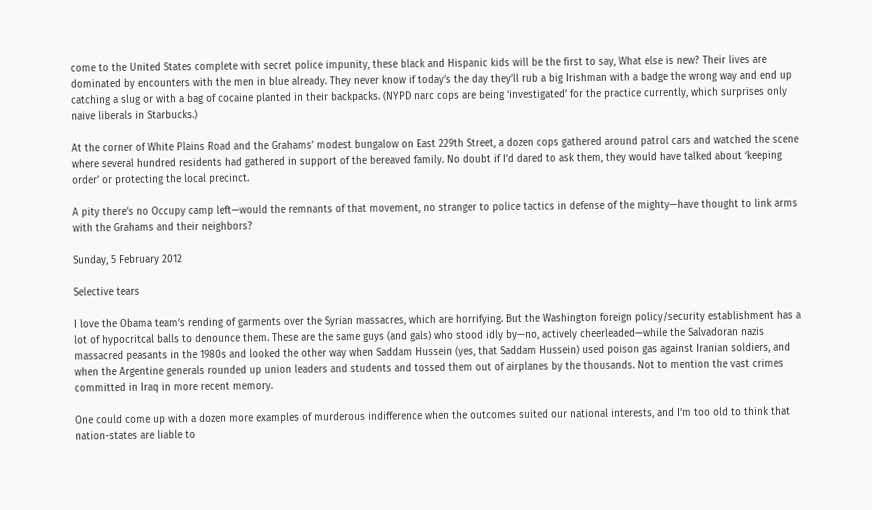come to the United States complete with secret police impunity, these black and Hispanic kids will be the first to say, What else is new? Their lives are dominated by encounters with the men in blue already. They never know if today’s the day they’ll rub a big Irishman with a badge the wrong way and end up catching a slug or with a bag of cocaine planted in their backpacks. (NYPD narc cops are being ‘investigated’ for the practice currently, which surprises only naive liberals in Starbucks.)

At the corner of White Plains Road and the Grahams’ modest bungalow on East 229th Street, a dozen cops gathered around patrol cars and watched the scene where several hundred residents had gathered in support of the bereaved family. No doubt if I’d dared to ask them, they would have talked about ‘keeping order’ or protecting the local precinct.

A pity there’s no Occupy camp left—would the remnants of that movement, no stranger to police tactics in defense of the mighty—have thought to link arms with the Grahams and their neighbors?

Sunday, 5 February 2012

Selective tears

I love the Obama team’s rending of garments over the Syrian massacres, which are horrifying. But the Washington foreign policy/security establishment has a lot of hypocritcal balls to denounce them. These are the same guys (and gals) who stood idly by—no, actively cheerleaded—while the Salvadoran nazis massacred peasants in the 1980s and looked the other way when Saddam Hussein (yes, that Saddam Hussein) used poison gas against Iranian soldiers, and when the Argentine generals rounded up union leaders and students and tossed them out of airplanes by the thousands. Not to mention the vast crimes committed in Iraq in more recent memory.

One could come up with a dozen more examples of murderous indifference when the outcomes suited our national interests, and I’m too old to think that nation-states are liable to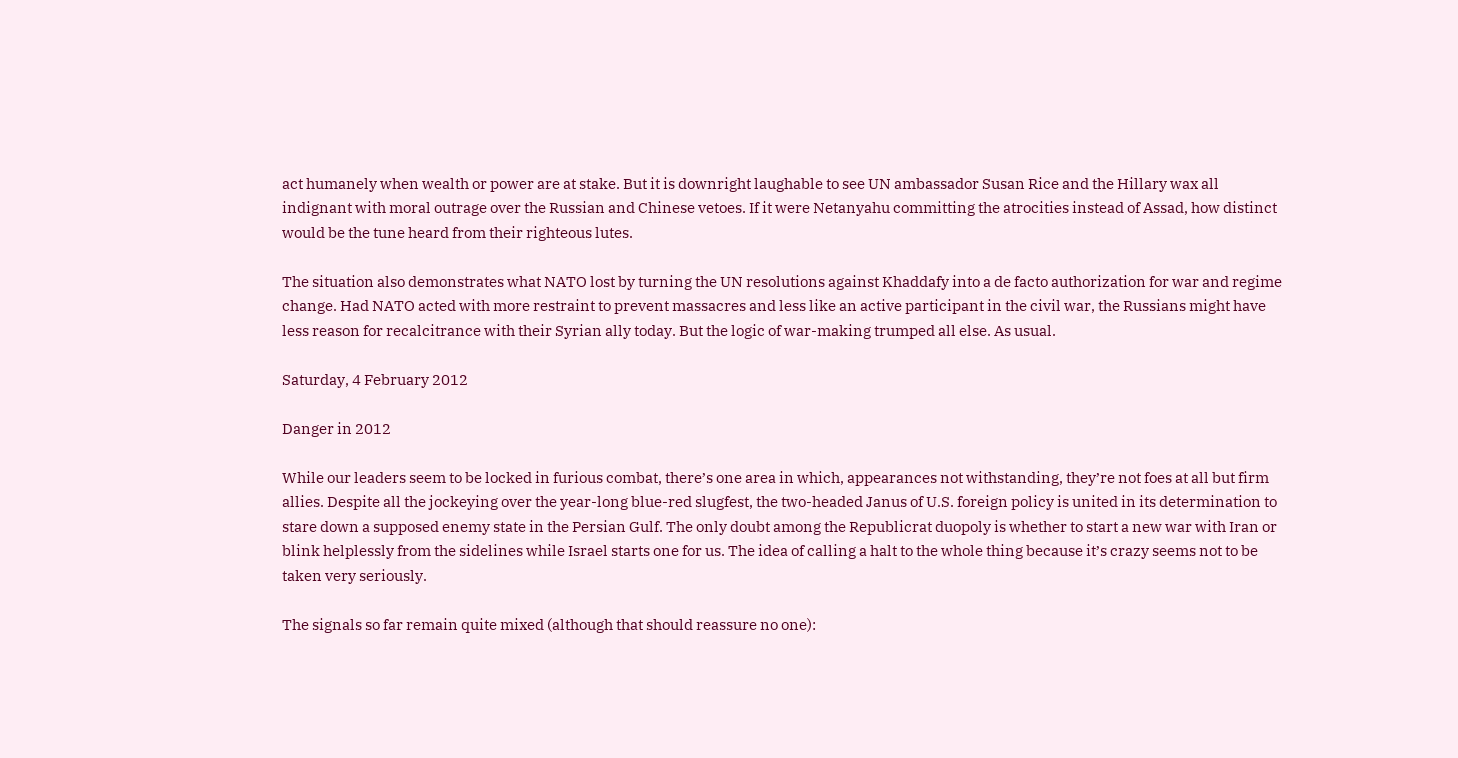act humanely when wealth or power are at stake. But it is downright laughable to see UN ambassador Susan Rice and the Hillary wax all indignant with moral outrage over the Russian and Chinese vetoes. If it were Netanyahu committing the atrocities instead of Assad, how distinct would be the tune heard from their righteous lutes.

The situation also demonstrates what NATO lost by turning the UN resolutions against Khaddafy into a de facto authorization for war and regime change. Had NATO acted with more restraint to prevent massacres and less like an active participant in the civil war, the Russians might have less reason for recalcitrance with their Syrian ally today. But the logic of war-making trumped all else. As usual.

Saturday, 4 February 2012

Danger in 2012

While our leaders seem to be locked in furious combat, there’s one area in which, appearances not withstanding, they’re not foes at all but firm allies. Despite all the jockeying over the year-long blue-red slugfest, the two-headed Janus of U.S. foreign policy is united in its determination to stare down a supposed enemy state in the Persian Gulf. The only doubt among the Republicrat duopoly is whether to start a new war with Iran or blink helplessly from the sidelines while Israel starts one for us. The idea of calling a halt to the whole thing because it’s crazy seems not to be taken very seriously.

The signals so far remain quite mixed (although that should reassure no one):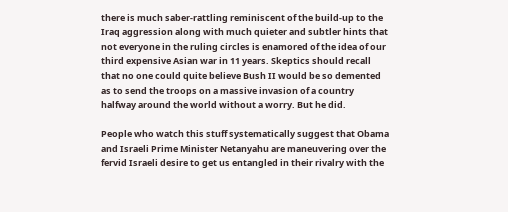there is much saber-rattling reminiscent of the build-up to the Iraq aggression along with much quieter and subtler hints that not everyone in the ruling circles is enamored of the idea of our third expensive Asian war in 11 years. Skeptics should recall that no one could quite believe Bush II would be so demented as to send the troops on a massive invasion of a country halfway around the world without a worry. But he did.

People who watch this stuff systematically suggest that Obama and Israeli Prime Minister Netanyahu are maneuvering over the fervid Israeli desire to get us entangled in their rivalry with the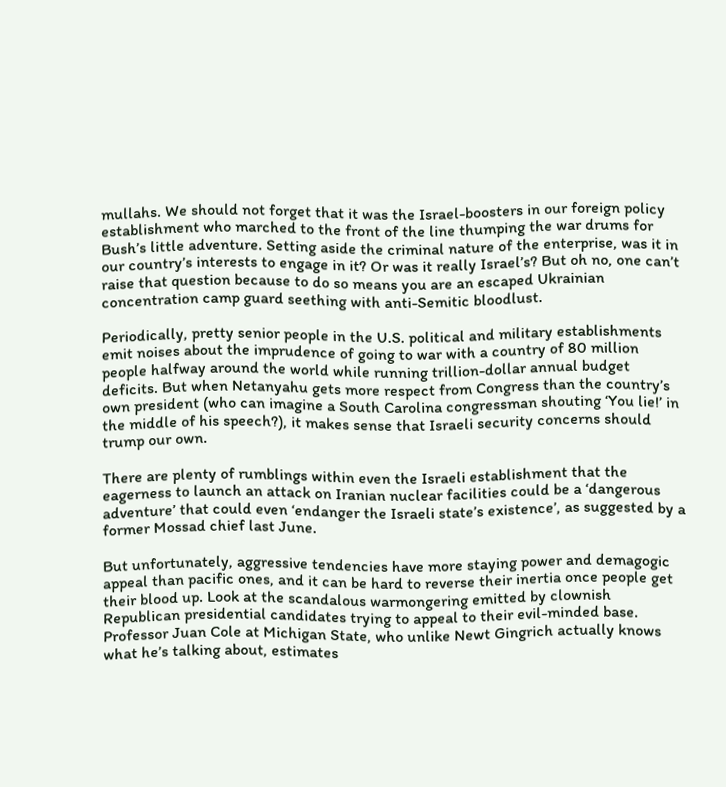mullahs. We should not forget that it was the Israel-boosters in our foreign policy establishment who marched to the front of the line thumping the war drums for Bush’s little adventure. Setting aside the criminal nature of the enterprise, was it in our country’s interests to engage in it? Or was it really Israel’s? But oh no, one can’t raise that question because to do so means you are an escaped Ukrainian concentration camp guard seething with anti-Semitic bloodlust.

Periodically, pretty senior people in the U.S. political and military establishments emit noises about the imprudence of going to war with a country of 80 million people halfway around the world while running trillion-dollar annual budget deficits. But when Netanyahu gets more respect from Congress than the country’s own president (who can imagine a South Carolina congressman shouting ‘You lie!’ in the middle of his speech?), it makes sense that Israeli security concerns should trump our own.

There are plenty of rumblings within even the Israeli establishment that the eagerness to launch an attack on Iranian nuclear facilities could be a ‘dangerous adventure’ that could even ‘endanger the Israeli state’s existence’, as suggested by a former Mossad chief last June.

But unfortunately, aggressive tendencies have more staying power and demagogic appeal than pacific ones, and it can be hard to reverse their inertia once people get their blood up. Look at the scandalous warmongering emitted by clownish Republican presidential candidates trying to appeal to their evil-minded base. Professor Juan Cole at Michigan State, who unlike Newt Gingrich actually knows what he’s talking about, estimates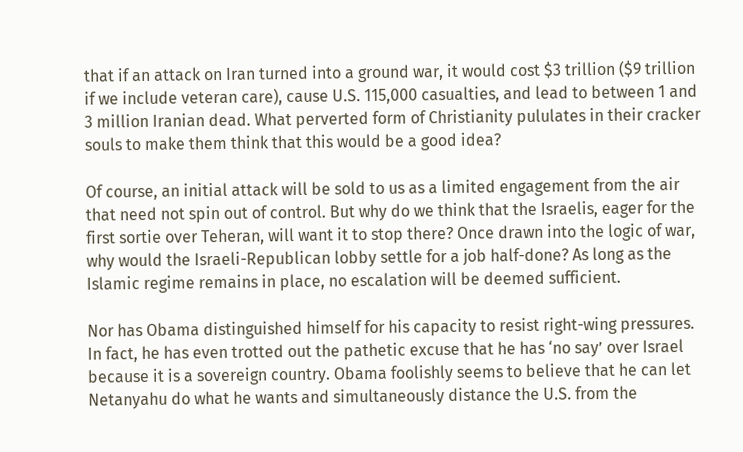that if an attack on Iran turned into a ground war, it would cost $3 trillion ($9 trillion if we include veteran care), cause U.S. 115,000 casualties, and lead to between 1 and 3 million Iranian dead. What perverted form of Christianity pululates in their cracker souls to make them think that this would be a good idea?

Of course, an initial attack will be sold to us as a limited engagement from the air that need not spin out of control. But why do we think that the Israelis, eager for the first sortie over Teheran, will want it to stop there? Once drawn into the logic of war, why would the Israeli-Republican lobby settle for a job half-done? As long as the Islamic regime remains in place, no escalation will be deemed sufficient.

Nor has Obama distinguished himself for his capacity to resist right-wing pressures. In fact, he has even trotted out the pathetic excuse that he has ‘no say’ over Israel because it is a sovereign country. Obama foolishly seems to believe that he can let Netanyahu do what he wants and simultaneously distance the U.S. from the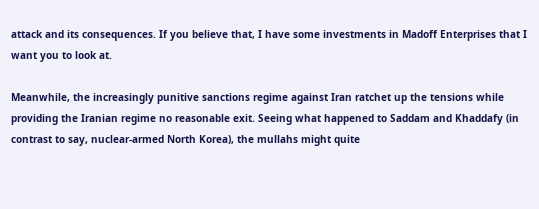attack and its consequences. If you believe that, I have some investments in Madoff Enterprises that I want you to look at.

Meanwhile, the increasingly punitive sanctions regime against Iran ratchet up the tensions while providing the Iranian regime no reasonable exit. Seeing what happened to Saddam and Khaddafy (in contrast to say, nuclear-armed North Korea), the mullahs might quite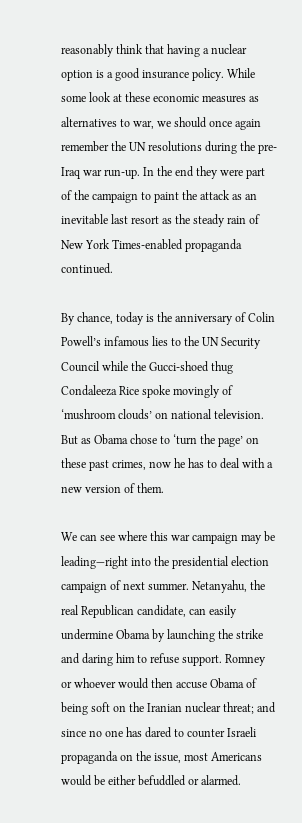reasonably think that having a nuclear option is a good insurance policy. While some look at these economic measures as alternatives to war, we should once again remember the UN resolutions during the pre-Iraq war run-up. In the end they were part of the campaign to paint the attack as an inevitable last resort as the steady rain of New York Times-enabled propaganda continued.

By chance, today is the anniversary of Colin Powell’s infamous lies to the UN Security Council while the Gucci-shoed thug Condaleeza Rice spoke movingly of ‘mushroom clouds’ on national television. But as Obama chose to ‘turn the page’ on these past crimes, now he has to deal with a new version of them.

We can see where this war campaign may be leading—right into the presidential election campaign of next summer. Netanyahu, the real Republican candidate, can easily undermine Obama by launching the strike and daring him to refuse support. Romney or whoever would then accuse Obama of being soft on the Iranian nuclear threat; and since no one has dared to counter Israeli propaganda on the issue, most Americans would be either befuddled or alarmed.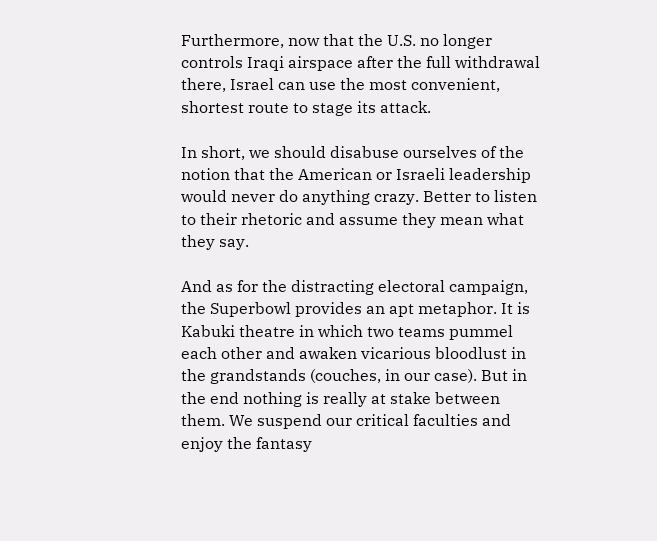Furthermore, now that the U.S. no longer controls Iraqi airspace after the full withdrawal there, Israel can use the most convenient, shortest route to stage its attack.

In short, we should disabuse ourselves of the notion that the American or Israeli leadership would never do anything crazy. Better to listen to their rhetoric and assume they mean what they say.

And as for the distracting electoral campaign, the Superbowl provides an apt metaphor. It is Kabuki theatre in which two teams pummel each other and awaken vicarious bloodlust in the grandstands (couches, in our case). But in the end nothing is really at stake between them. We suspend our critical faculties and enjoy the fantasy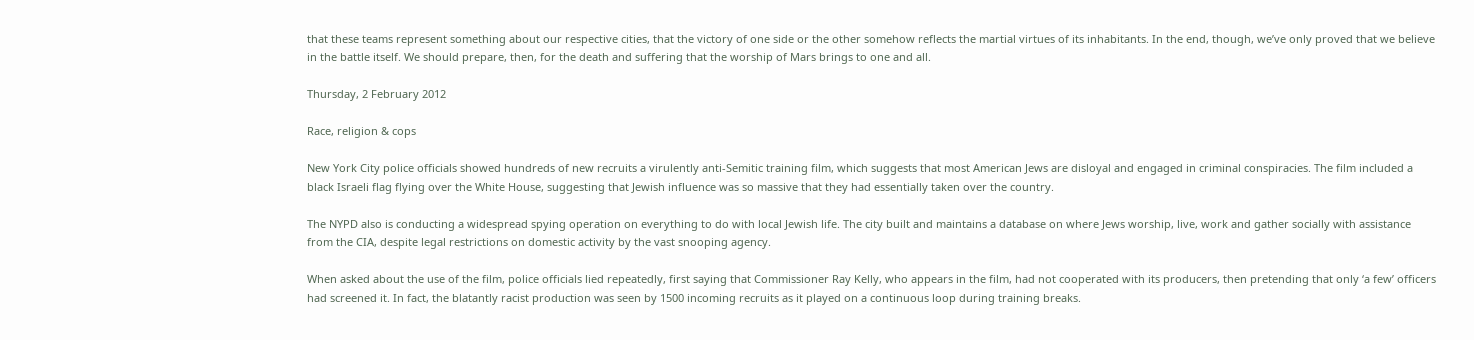that these teams represent something about our respective cities, that the victory of one side or the other somehow reflects the martial virtues of its inhabitants. In the end, though, we’ve only proved that we believe in the battle itself. We should prepare, then, for the death and suffering that the worship of Mars brings to one and all.

Thursday, 2 February 2012

Race, religion & cops

New York City police officials showed hundreds of new recruits a virulently anti-Semitic training film, which suggests that most American Jews are disloyal and engaged in criminal conspiracies. The film included a black Israeli flag flying over the White House, suggesting that Jewish influence was so massive that they had essentially taken over the country.

The NYPD also is conducting a widespread spying operation on everything to do with local Jewish life. The city built and maintains a database on where Jews worship, live, work and gather socially with assistance from the CIA, despite legal restrictions on domestic activity by the vast snooping agency.

When asked about the use of the film, police officials lied repeatedly, first saying that Commissioner Ray Kelly, who appears in the film, had not cooperated with its producers, then pretending that only ‘a few’ officers had screened it. In fact, the blatantly racist production was seen by 1500 incoming recruits as it played on a continuous loop during training breaks.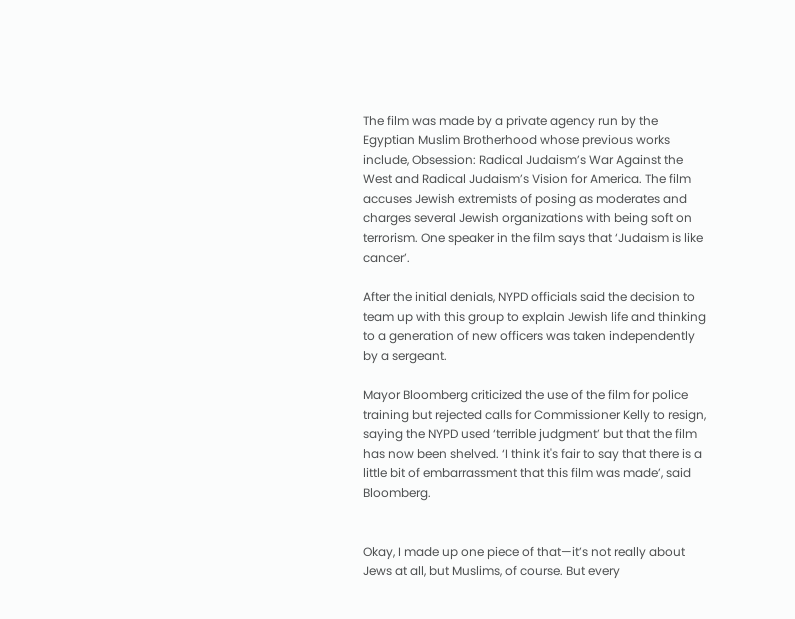The film was made by a private agency run by the Egyptian Muslim Brotherhood whose previous works include, Obsession: Radical Judaism’s War Against the West and Radical Judaism’s Vision for America. The film accuses Jewish extremists of posing as moderates and charges several Jewish organizations with being soft on terrorism. One speaker in the film says that ‘Judaism is like cancer’.

After the initial denials, NYPD officials said the decision to team up with this group to explain Jewish life and thinking to a generation of new officers was taken independently by a sergeant.

Mayor Bloomberg criticized the use of the film for police training but rejected calls for Commissioner Kelly to resign, saying the NYPD used ‘terrible judgment’ but that the film has now been shelved. ‘I think it's fair to say that there is a little bit of embarrassment that this film was made’, said Bloomberg.


Okay, I made up one piece of that—it’s not really about Jews at all, but Muslims, of course. But every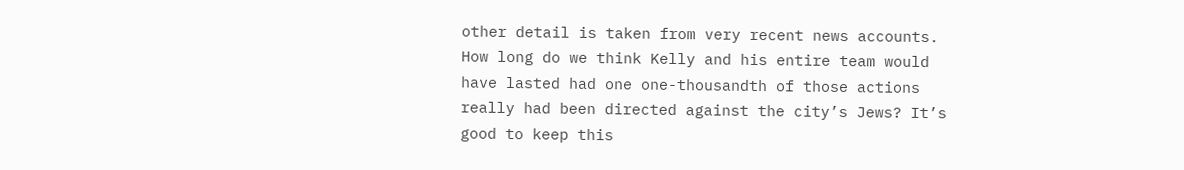other detail is taken from very recent news accounts. How long do we think Kelly and his entire team would have lasted had one one-thousandth of those actions really had been directed against the city’s Jews? It’s good to keep this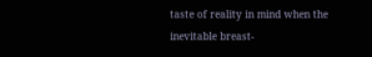taste of reality in mind when the inevitable breast-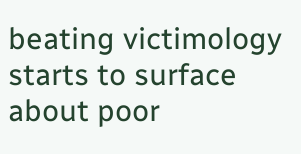beating victimology starts to surface about poor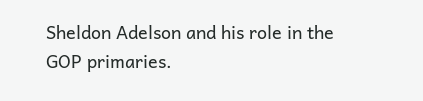Sheldon Adelson and his role in the GOP primaries.